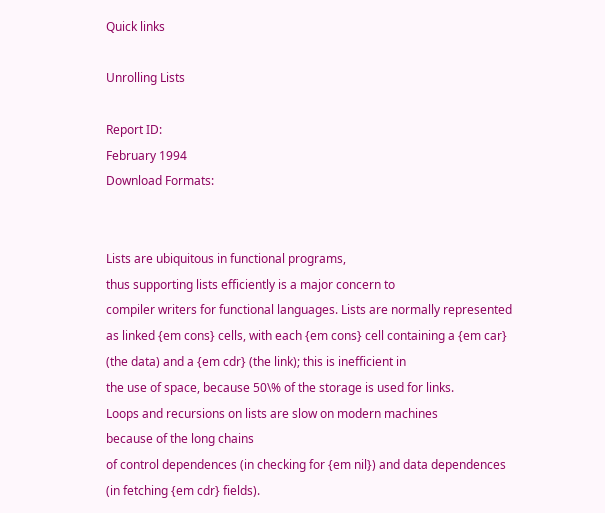Quick links

Unrolling Lists

Report ID:
February 1994
Download Formats:


Lists are ubiquitous in functional programs,
thus supporting lists efficiently is a major concern to
compiler writers for functional languages. Lists are normally represented
as linked {em cons} cells, with each {em cons} cell containing a {em car}
(the data) and a {em cdr} (the link); this is inefficient in
the use of space, because 50\% of the storage is used for links.
Loops and recursions on lists are slow on modern machines
because of the long chains
of control dependences (in checking for {em nil}) and data dependences
(in fetching {em cdr} fields).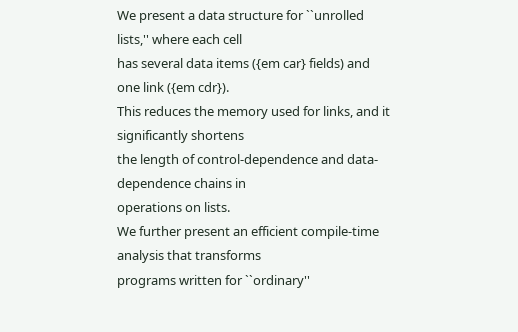We present a data structure for ``unrolled lists,'' where each cell
has several data items ({em car} fields) and one link ({em cdr}).
This reduces the memory used for links, and it significantly shortens
the length of control-dependence and data-dependence chains in
operations on lists.
We further present an efficient compile-time analysis that transforms
programs written for ``ordinary''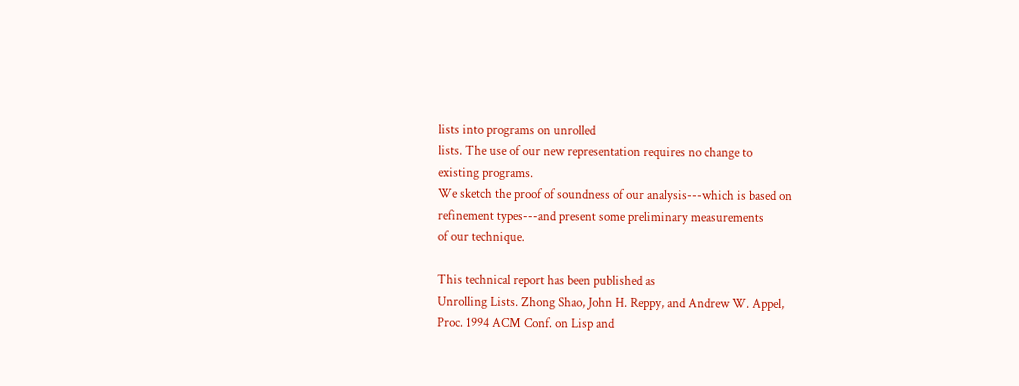lists into programs on unrolled
lists. The use of our new representation requires no change to
existing programs.
We sketch the proof of soundness of our analysis---which is based on
refinement types---and present some preliminary measurements
of our technique.

This technical report has been published as
Unrolling Lists. Zhong Shao, John H. Reppy, and Andrew W. Appel,
Proc. 1994 ACM Conf. on Lisp and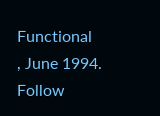Functional
, June 1994.
Follow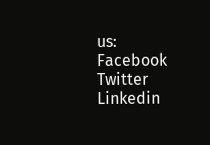us: Facebook Twitter Linkedin